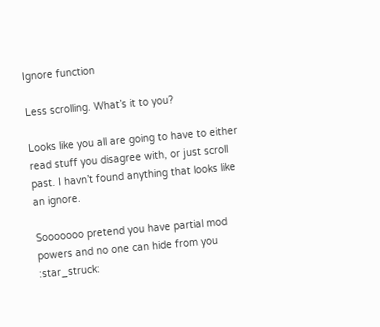Ignore function

Less scrolling. What’s it to you?

Looks like you all are going to have to either read stuff you disagree with, or just scroll past. I havn’t found anything that looks like an ignore.

Sooooooo pretend you have partial mod powers and no one can hide from you :star_struck: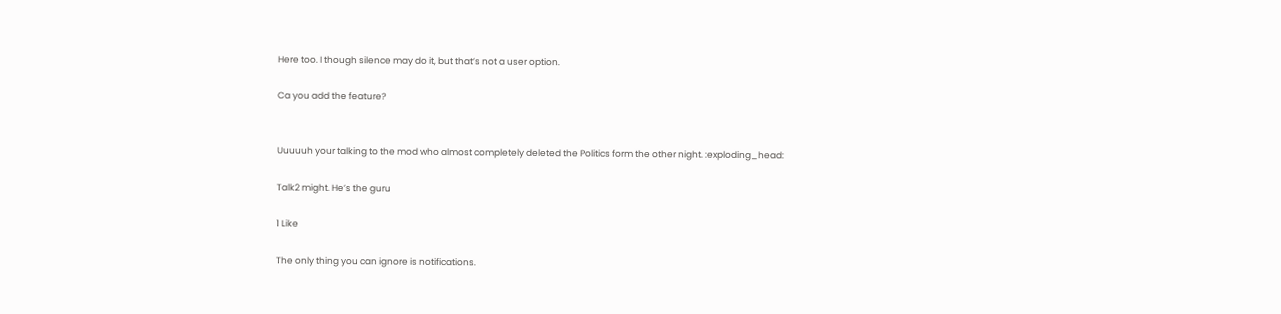Here too. I though silence may do it, but that’s not a user option.

Ca you add the feature?


Uuuuuh your talking to the mod who almost completely deleted the Politics form the other night. :exploding_head:

Talk2 might. He’s the guru

1 Like

The only thing you can ignore is notifications.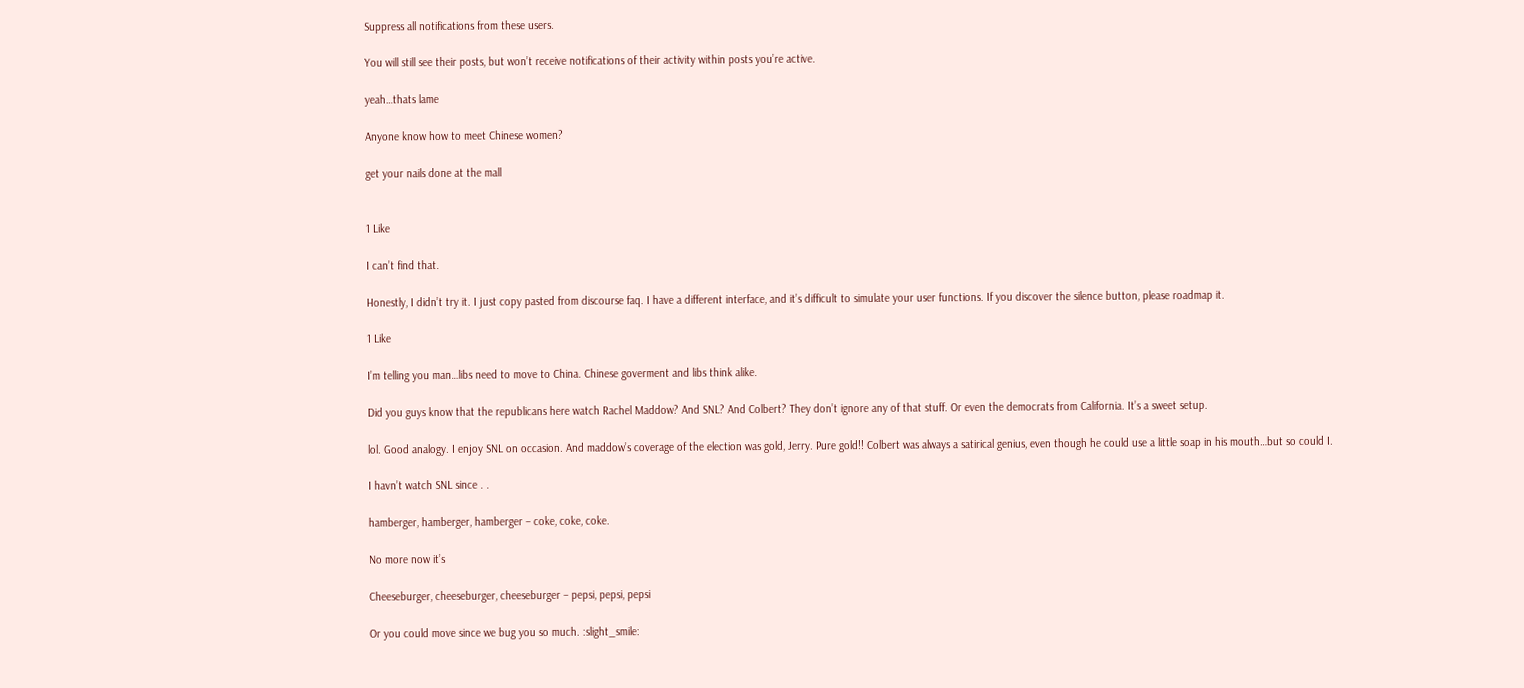Suppress all notifications from these users.

You will still see their posts, but won’t receive notifications of their activity within posts you’re active.

yeah…thats lame

Anyone know how to meet Chinese women?

get your nails done at the mall


1 Like

I can’t find that.

Honestly, I didn’t try it. I just copy pasted from discourse faq. I have a different interface, and it’s difficult to simulate your user functions. If you discover the silence button, please roadmap it.

1 Like

I’m telling you man…libs need to move to China. Chinese goverment and libs think alike.

Did you guys know that the republicans here watch Rachel Maddow? And SNL? And Colbert? They don’t ignore any of that stuff. Or even the democrats from California. It’s a sweet setup.

lol. Good analogy. I enjoy SNL on occasion. And maddow’s coverage of the election was gold, Jerry. Pure gold!! Colbert was always a satirical genius, even though he could use a little soap in his mouth…but so could I.

I havn’t watch SNL since . .

hamberger, hamberger, hamberger – coke, coke, coke.

No more now it’s

Cheeseburger, cheeseburger, cheeseburger – pepsi, pepsi, pepsi

Or you could move since we bug you so much. :slight_smile: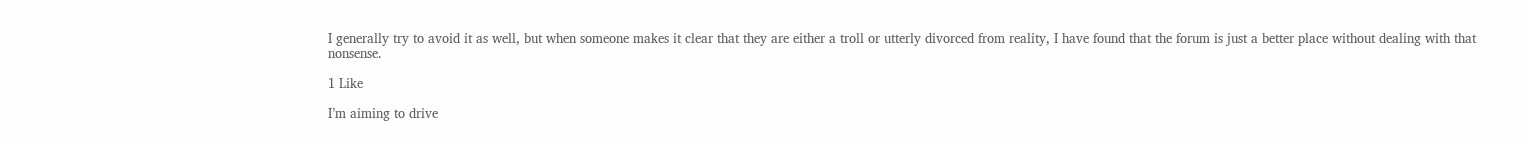I generally try to avoid it as well, but when someone makes it clear that they are either a troll or utterly divorced from reality, I have found that the forum is just a better place without dealing with that nonsense.

1 Like

I’m aiming to drive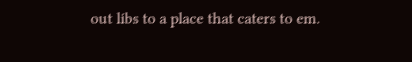out libs to a place that caters to em.